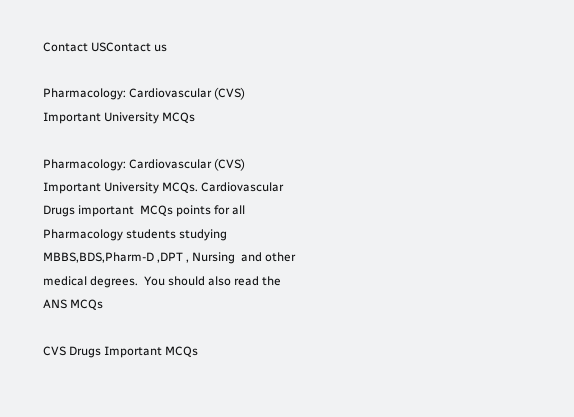Contact USContact us

Pharmacology: Cardiovascular (CVS) Important University MCQs

Pharmacology: Cardiovascular (CVS) Important University MCQs. Cardiovascular Drugs important  MCQs points for all Pharmacology students studying MBBS,BDS,Pharm-D ,DPT , Nursing  and other medical degrees.  You should also read the ANS MCQs

CVS Drugs Important MCQs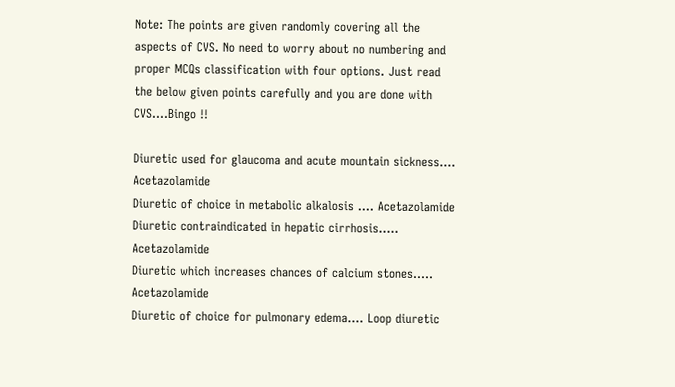Note: The points are given randomly covering all the aspects of CVS. No need to worry about no numbering and proper MCQs classification with four options. Just read the below given points carefully and you are done with CVS….Bingo !!

Diuretic used for glaucoma and acute mountain sickness…. Acetazolamide
Diuretic of choice in metabolic alkalosis …. Acetazolamide
Diuretic contraindicated in hepatic cirrhosis….. Acetazolamide
Diuretic which increases chances of calcium stones….. Acetazolamide
Diuretic of choice for pulmonary edema…. Loop diuretic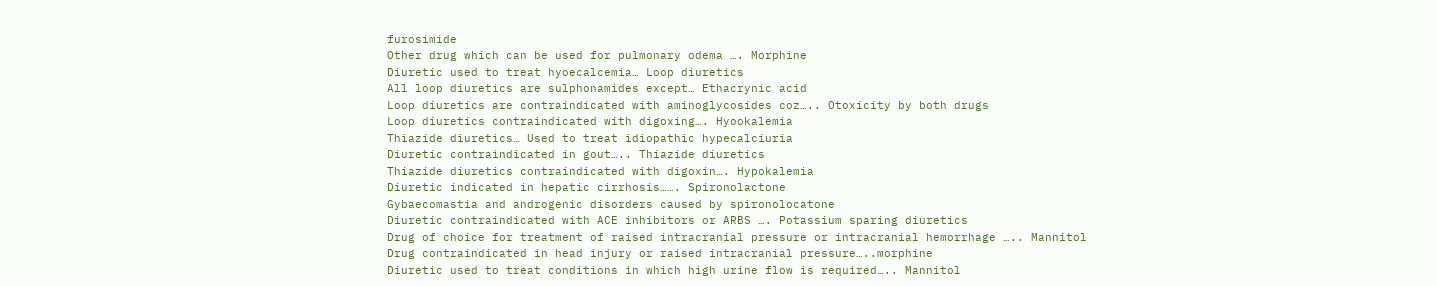furosimide
Other drug which can be used for pulmonary odema …. Morphine
Diuretic used to treat hyoecalcemia… Loop diuretics
All loop diuretics are sulphonamides except… Ethacrynic acid
Loop diuretics are contraindicated with aminoglycosides coz….. Otoxicity by both drugs
Loop diuretics contraindicated with digoxing…. Hyookalemia
Thiazide diuretics… Used to treat idiopathic hypecalciuria
Diuretic contraindicated in gout….. Thiazide diuretics
Thiazide diuretics contraindicated with digoxin…. Hypokalemia
Diuretic indicated in hepatic cirrhosis……. Spironolactone
Gybaecomastia and androgenic disorders caused by spironolocatone
Diuretic contraindicated with ACE inhibitors or ARBS …. Potassium sparing diuretics
Drug of choice for treatment of raised intracranial pressure or intracranial hemorrhage ….. Mannitol
Drug contraindicated in head injury or raised intracranial pressure…..morphine
Diuretic used to treat conditions in which high urine flow is required….. Mannitol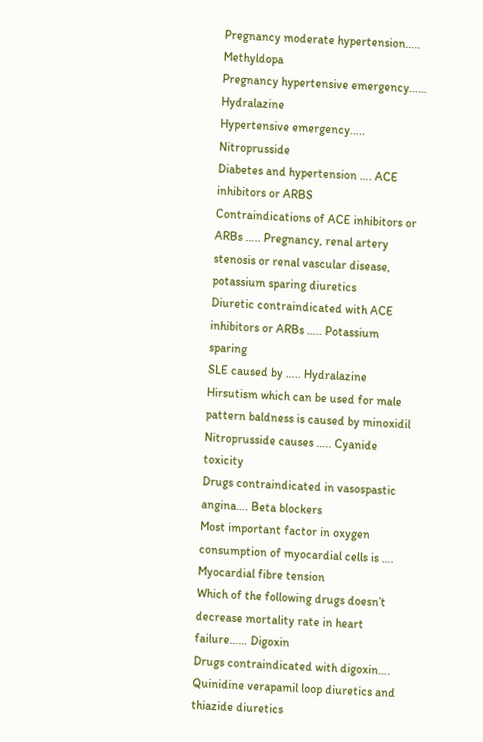Pregnancy moderate hypertension….. Methyldopa
Pregnancy hypertensive emergency…… Hydralazine
Hypertensive emergency….. Nitroprusside
Diabetes and hypertension …. ACE inhibitors or ARBS
Contraindications of ACE inhibitors or ARBs ….. Pregnancy, renal artery stenosis or renal vascular disease, potassium sparing diuretics
Diuretic contraindicated with ACE inhibitors or ARBs ….. Potassium sparing
SLE caused by ….. Hydralazine
Hirsutism which can be used for male pattern baldness is caused by minoxidil
Nitroprusside causes ….. Cyanide toxicity
Drugs contraindicated in vasospastic angina…. Beta blockers
Most important factor in oxygen consumption of myocardial cells is …. Myocardial fibre tension
Which of the following drugs doesn’t decrease mortality rate in heart failure…… Digoxin
Drugs contraindicated with digoxin…. Quinidine verapamil loop diuretics and thiazide diuretics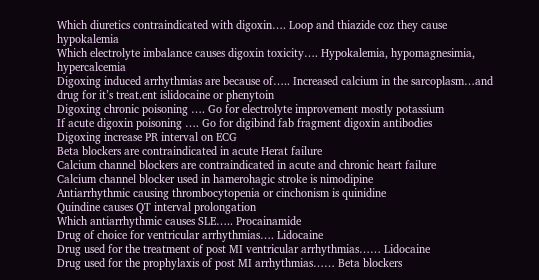Which diuretics contraindicated with digoxin…. Loop and thiazide coz they cause hypokalemia
Which electrolyte imbalance causes digoxin toxicity…. Hypokalemia, hypomagnesimia, hypercalcemia
Digoxing induced arrhythmias are because of….. Increased calcium in the sarcoplasm…and drug for it’s treat.ent islidocaine or phenytoin
Digoxing chronic poisoning …. Go for electrolyte improvement mostly potassium
If acute digoxin poisoning …. Go for digibind fab fragment digoxin antibodies
Digoxing increase PR interval on ECG
Beta blockers are contraindicated in acute Herat failure
Calcium channel blockers are contraindicated in acute and chronic heart failure
Calcium channel blocker used in hamerohagic stroke is nimodipine
Antiarrhythmic causing thrombocytopenia or cinchonism is quinidine
Quindine causes QT interval prolongation
Which antiarrhythmic causes SLE….. Procainamide
Drug of choice for ventricular arrhythmias…. Lidocaine
Drug used for the treatment of post MI ventricular arrhythmias…… Lidocaine
Drug used for the prophylaxis of post MI arrhythmias…… Beta blockers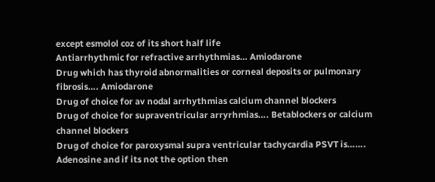except esmolol coz of its short half life
Antiarrhythmic for refractive arrhythmias… Amiodarone
Drug which has thyroid abnormalities or corneal deposits or pulmonary fibrosis…. Amiodarone
Drug of choice for av nodal arrhythmias calcium channel blockers
Drug of choice for supraventricular arryrhmias…. Betablockers or calcium channel blockers
Drug of choice for paroxysmal supra ventricular tachycardia PSVT is……. Adenosine and if its not the option then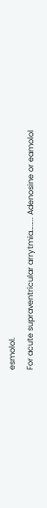esmolol.
For acute supraventricular arrytmia…….. Adenosine or eamolol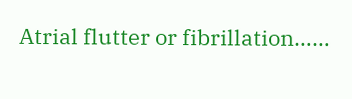Atrial flutter or fibrillation……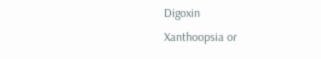Digoxin
Xanthoopsia or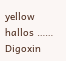yellow hallos …… Digoxin